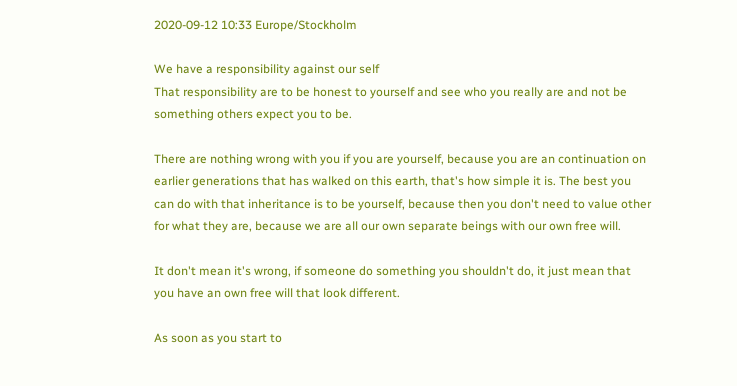2020-09-12 10:33 Europe/Stockholm

We have a responsibility against our self
That responsibility are to be honest to yourself and see who you really are and not be something others expect you to be.

There are nothing wrong with you if you are yourself, because you are an continuation on earlier generations that has walked on this earth, that's how simple it is. The best you can do with that inheritance is to be yourself, because then you don't need to value other for what they are, because we are all our own separate beings with our own free will.

It don't mean it's wrong, if someone do something you shouldn't do, it just mean that you have an own free will that look different.

As soon as you start to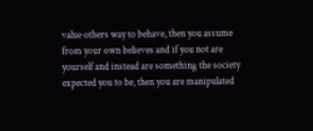value others way to behave, then you assume from your own believes and if you not are yourself and instead are something the society expected you to be, then you are manipulated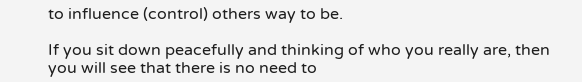to influence (control) others way to be.

If you sit down peacefully and thinking of who you really are, then you will see that there is no need to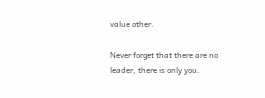value other.

Never forget that there are no leader, there is only you.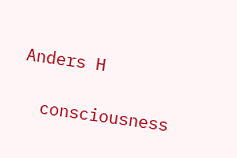Anders H

  consciousness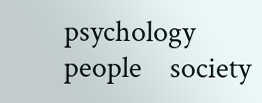psychology    people    society